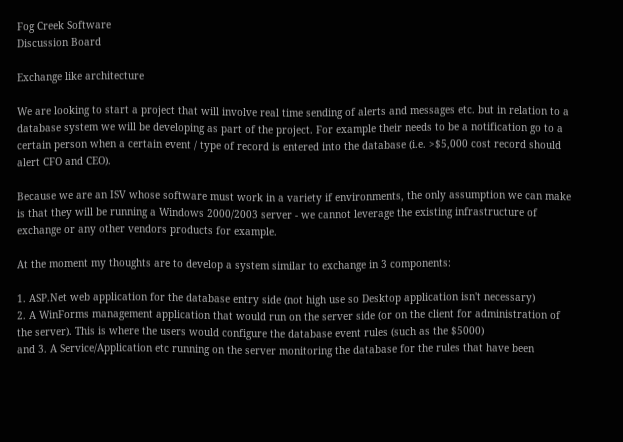Fog Creek Software
Discussion Board

Exchange like architecture

We are looking to start a project that will involve real time sending of alerts and messages etc. but in relation to a database system we will be developing as part of the project. For example their needs to be a notification go to a certain person when a certain event / type of record is entered into the database (i.e. >$5,000 cost record should alert CFO and CEO).

Because we are an ISV whose software must work in a variety if environments, the only assumption we can make is that they will be running a Windows 2000/2003 server - we cannot leverage the existing infrastructure of exchange or any other vendors products for example.

At the moment my thoughts are to develop a system similar to exchange in 3 components:

1. ASP.Net web application for the database entry side (not high use so Desktop application isn't necessary)
2. A WinForms management application that would run on the server side (or on the client for administration of the server). This is where the users would configure the database event rules (such as the $5000)
and 3. A Service/Application etc running on the server monitoring the database for the rules that have been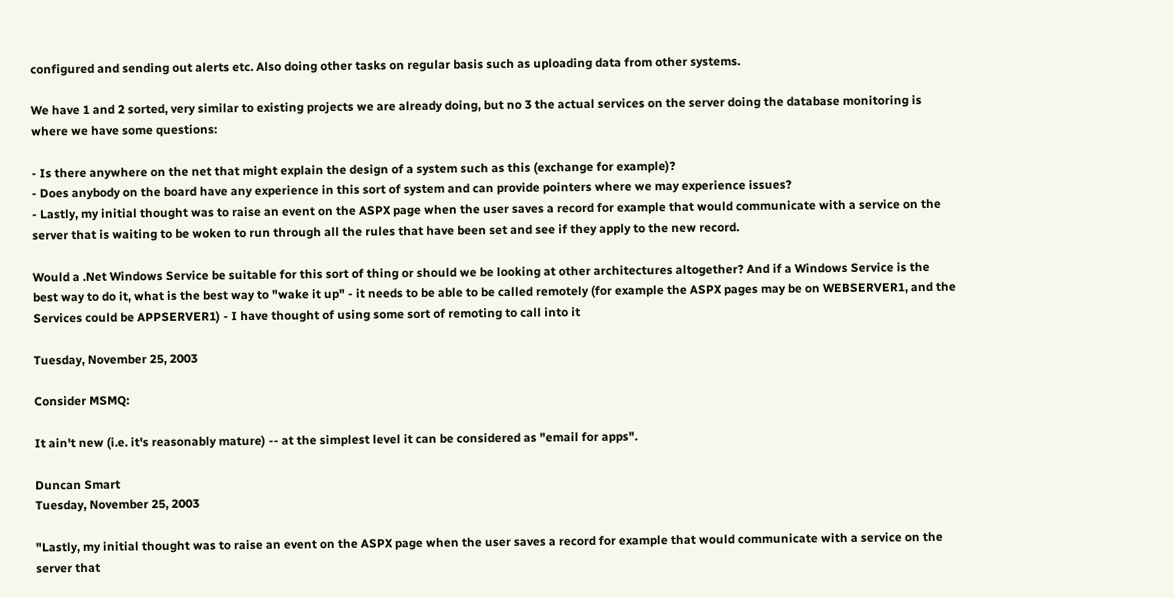configured and sending out alerts etc. Also doing other tasks on regular basis such as uploading data from other systems.

We have 1 and 2 sorted, very similar to existing projects we are already doing, but no 3 the actual services on the server doing the database monitoring is where we have some questions:

- Is there anywhere on the net that might explain the design of a system such as this (exchange for example)?
- Does anybody on the board have any experience in this sort of system and can provide pointers where we may experience issues?
- Lastly, my initial thought was to raise an event on the ASPX page when the user saves a record for example that would communicate with a service on the server that is waiting to be woken to run through all the rules that have been set and see if they apply to the new record.

Would a .Net Windows Service be suitable for this sort of thing or should we be looking at other architectures altogether? And if a Windows Service is the best way to do it, what is the best way to "wake it up" - it needs to be able to be called remotely (for example the ASPX pages may be on WEBSERVER1, and the Services could be APPSERVER1) - I have thought of using some sort of remoting to call into it

Tuesday, November 25, 2003

Consider MSMQ:

It ain't new (i.e. it's reasonably mature) -- at the simplest level it can be considered as "email for apps".

Duncan Smart
Tuesday, November 25, 2003

"Lastly, my initial thought was to raise an event on the ASPX page when the user saves a record for example that would communicate with a service on the server that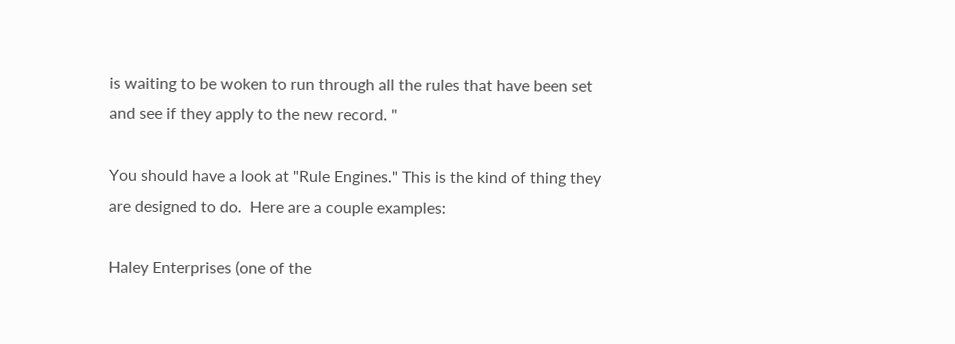is waiting to be woken to run through all the rules that have been set and see if they apply to the new record. "

You should have a look at "Rule Engines." This is the kind of thing they are designed to do.  Here are a couple examples:

Haley Enterprises (one of the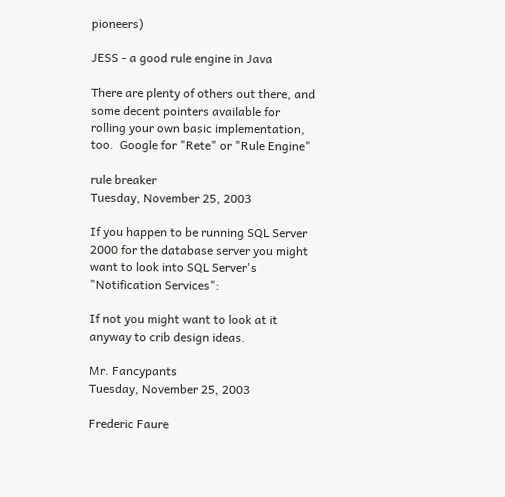pioneers)

JESS - a good rule engine in Java

There are plenty of others out there, and some decent pointers available for rolling your own basic implementation, too.  Google for "Rete" or "Rule Engine"

rule breaker
Tuesday, November 25, 2003

If you happen to be running SQL Server 2000 for the database server you might want to look into SQL Server's "Notification Services":

If not you might want to look at it anyway to crib design ideas.

Mr. Fancypants
Tuesday, November 25, 2003

Frederic Faure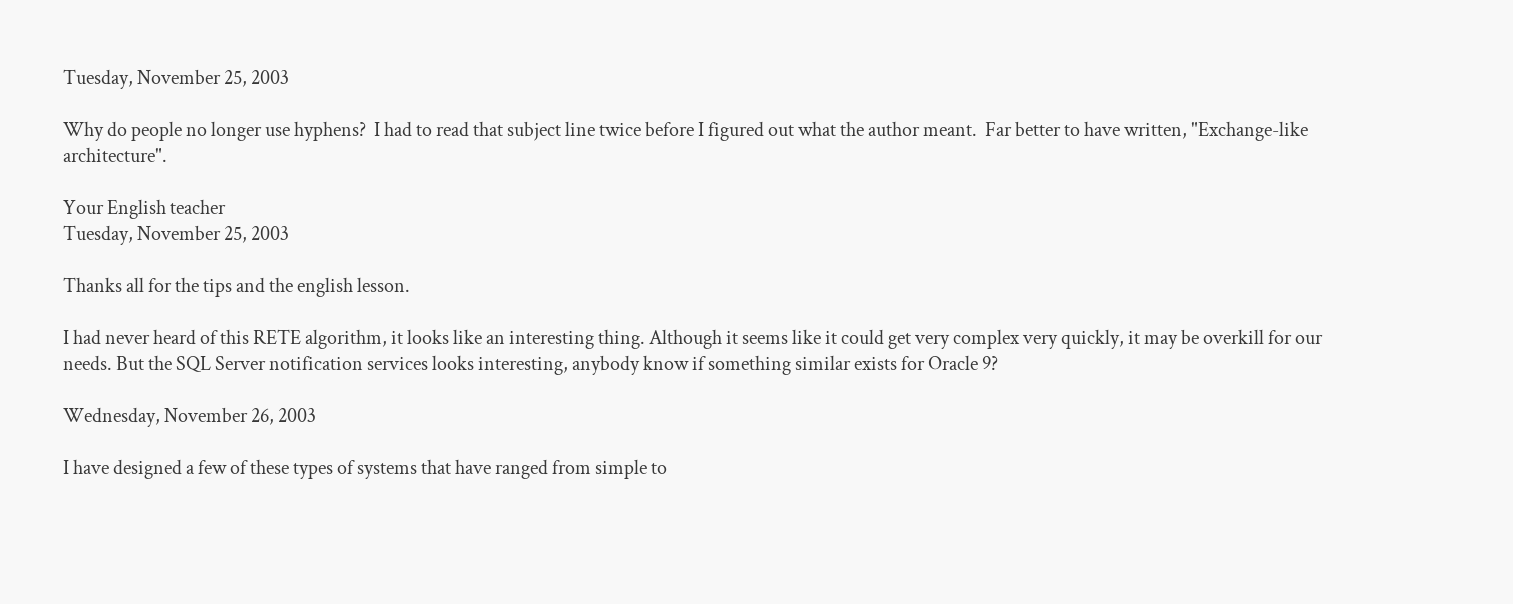Tuesday, November 25, 2003

Why do people no longer use hyphens?  I had to read that subject line twice before I figured out what the author meant.  Far better to have written, "Exchange-like architecture".

Your English teacher
Tuesday, November 25, 2003

Thanks all for the tips and the english lesson.

I had never heard of this RETE algorithm, it looks like an interesting thing. Although it seems like it could get very complex very quickly, it may be overkill for our needs. But the SQL Server notification services looks interesting, anybody know if something similar exists for Oracle 9?

Wednesday, November 26, 2003

I have designed a few of these types of systems that have ranged from simple to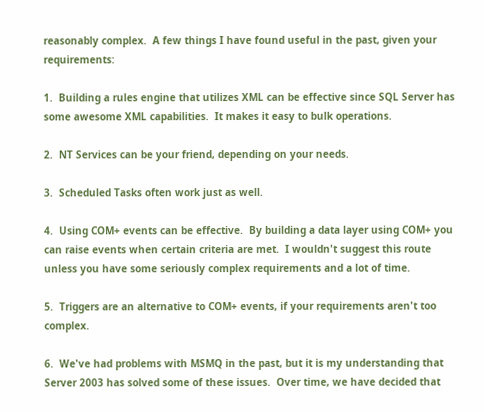reasonably complex.  A few things I have found useful in the past, given your requirements:

1.  Building a rules engine that utilizes XML can be effective since SQL Server has some awesome XML capabilities.  It makes it easy to bulk operations.

2.  NT Services can be your friend, depending on your needs.

3.  Scheduled Tasks often work just as well.

4.  Using COM+ events can be effective.  By building a data layer using COM+ you can raise events when certain criteria are met.  I wouldn't suggest this route unless you have some seriously complex requirements and a lot of time.

5.  Triggers are an alternative to COM+ events, if your requirements aren't too complex.

6.  We've had problems with MSMQ in the past, but it is my understanding that Server 2003 has solved some of these issues.  Over time, we have decided that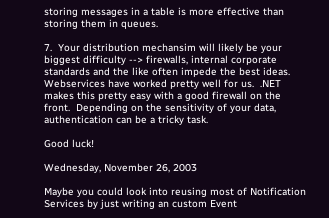storing messages in a table is more effective than storing them in queues.

7.  Your distribution mechansim will likely be your biggest difficulty --> firewalls, internal corporate standards and the like often impede the best ideas.  Webservices have worked pretty well for us.  .NET makes this pretty easy with a good firewall on the front.  Depending on the sensitivity of your data, authentication can be a tricky task.

Good luck!

Wednesday, November 26, 2003

Maybe you could look into reusing most of Notification Services by just writing an custom Event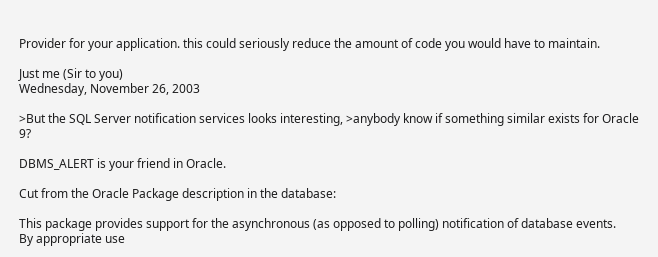Provider for your application. this could seriously reduce the amount of code you would have to maintain.

Just me (Sir to you)
Wednesday, November 26, 2003

>But the SQL Server notification services looks interesting, >anybody know if something similar exists for Oracle 9?

DBMS_ALERT is your friend in Oracle.

Cut from the Oracle Package description in the database:

This package provides support for the asynchronous (as opposed to polling) notification of database events.
By appropriate use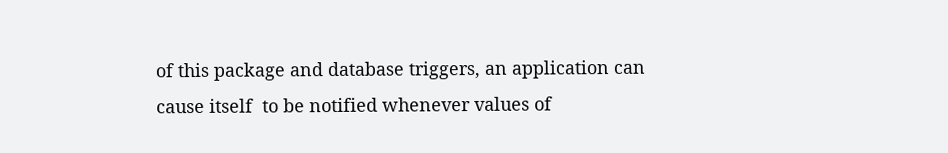of this package and database triggers, an application can cause itself  to be notified whenever values of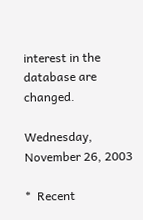interest in the database are changed.

Wednesday, November 26, 2003

*  Recent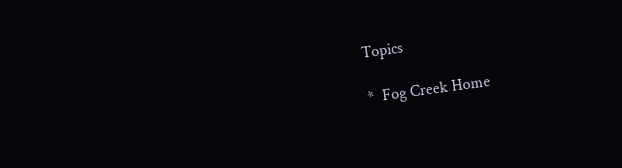Topics

*  Fog Creek Home